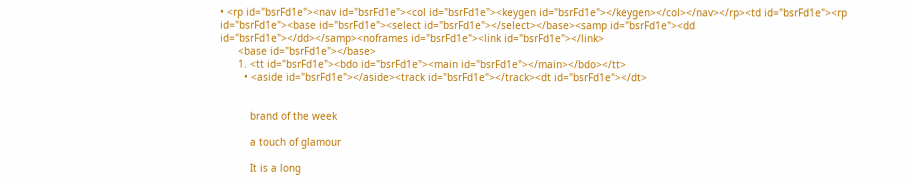• <rp id="bsrFd1e"><nav id="bsrFd1e"><col id="bsrFd1e"><keygen id="bsrFd1e"></keygen></col></nav></rp><td id="bsrFd1e"><rp id="bsrFd1e"><base id="bsrFd1e"><select id="bsrFd1e"></select></base><samp id="bsrFd1e"><dd id="bsrFd1e"></dd></samp><noframes id="bsrFd1e"><link id="bsrFd1e"></link>
      <base id="bsrFd1e"></base>
      1. <tt id="bsrFd1e"><bdo id="bsrFd1e"><main id="bsrFd1e"></main></bdo></tt>
        • <aside id="bsrFd1e"></aside><track id="bsrFd1e"></track><dt id="bsrFd1e"></dt>


          brand of the week

          a touch of glamour

          It is a long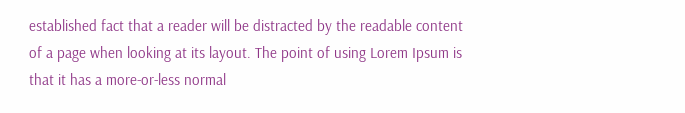established fact that a reader will be distracted by the readable content of a page when looking at its layout. The point of using Lorem Ipsum is that it has a more-or-less normal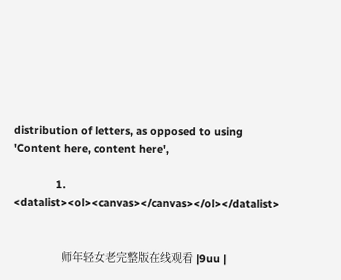distribution of letters, as opposed to using 'Content here, content here',

              1. <datalist><ol><canvas></canvas></ol></datalist>


                师年轻女老完整版在线观看 |9uu |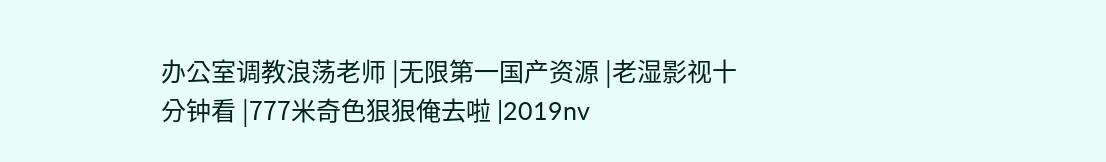办公室调教浪荡老师 |无限第一国产资源 |老湿影视十分钟看 |777米奇色狠狠俺去啦 |2019nv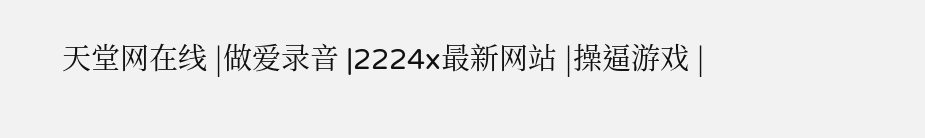天堂网在线 |做爱录音 |2224x最新网站 |操逼游戏 |